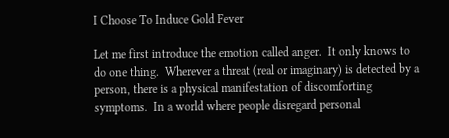I Choose To Induce Gold Fever

Let me first introduce the emotion called anger.  It only knows to do one thing.  Wherever a threat (real or imaginary) is detected by a person, there is a physical manifestation of discomforting symptoms.  In a world where people disregard personal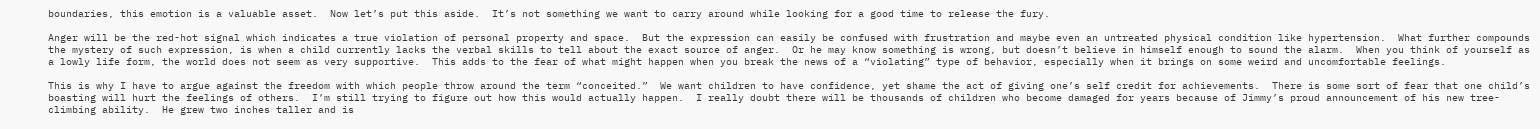boundaries, this emotion is a valuable asset.  Now let’s put this aside.  It’s not something we want to carry around while looking for a good time to release the fury.

Anger will be the red-hot signal which indicates a true violation of personal property and space.  But the expression can easily be confused with frustration and maybe even an untreated physical condition like hypertension.  What further compounds the mystery of such expression, is when a child currently lacks the verbal skills to tell about the exact source of anger.  Or he may know something is wrong, but doesn’t believe in himself enough to sound the alarm.  When you think of yourself as a lowly life form, the world does not seem as very supportive.  This adds to the fear of what might happen when you break the news of a “violating” type of behavior, especially when it brings on some weird and uncomfortable feelings.

This is why I have to argue against the freedom with which people throw around the term “conceited.”  We want children to have confidence, yet shame the act of giving one’s self credit for achievements.  There is some sort of fear that one child’s boasting will hurt the feelings of others.  I’m still trying to figure out how this would actually happen.  I really doubt there will be thousands of children who become damaged for years because of Jimmy’s proud announcement of his new tree-climbing ability.  He grew two inches taller and is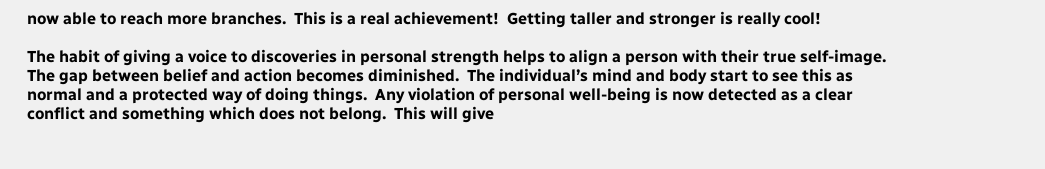now able to reach more branches.  This is a real achievement!  Getting taller and stronger is really cool!

The habit of giving a voice to discoveries in personal strength helps to align a person with their true self-image.  The gap between belief and action becomes diminished.  The individual’s mind and body start to see this as normal and a protected way of doing things.  Any violation of personal well-being is now detected as a clear conflict and something which does not belong.  This will give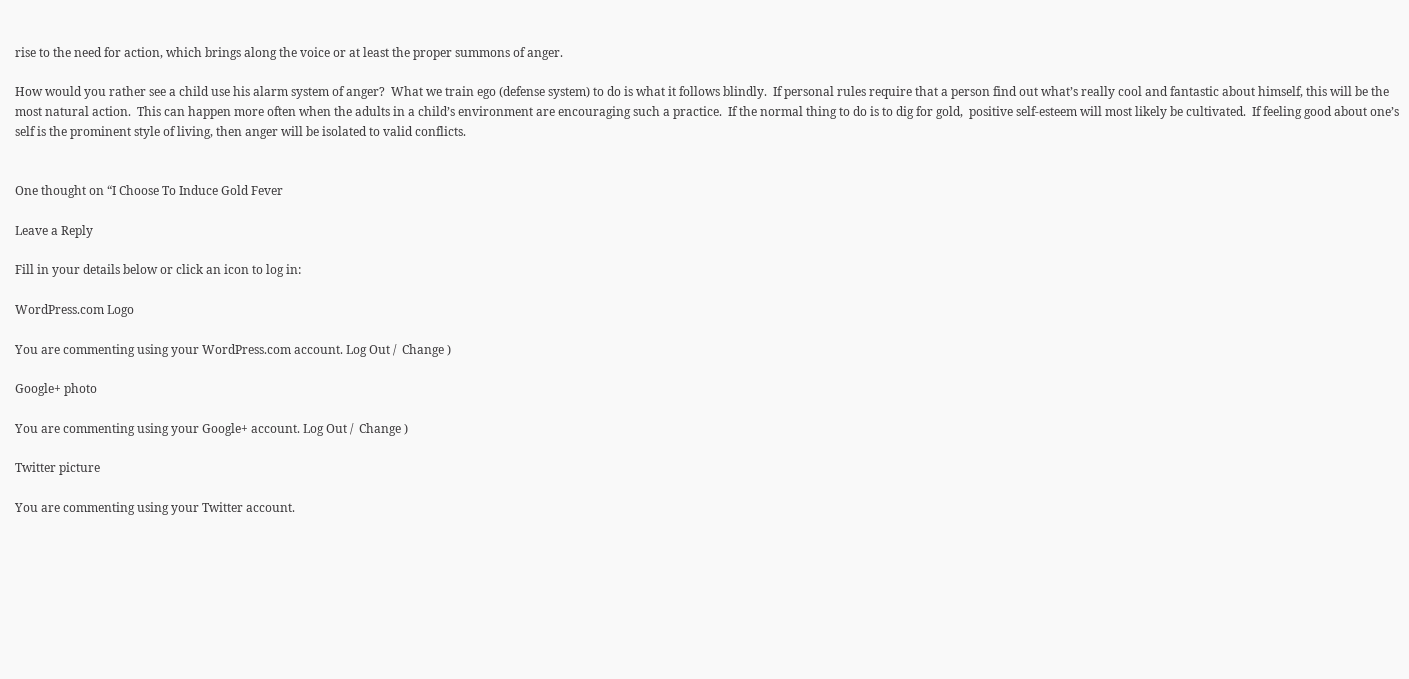rise to the need for action, which brings along the voice or at least the proper summons of anger.

How would you rather see a child use his alarm system of anger?  What we train ego (defense system) to do is what it follows blindly.  If personal rules require that a person find out what’s really cool and fantastic about himself, this will be the most natural action.  This can happen more often when the adults in a child’s environment are encouraging such a practice.  If the normal thing to do is to dig for gold,  positive self-esteem will most likely be cultivated.  If feeling good about one’s self is the prominent style of living, then anger will be isolated to valid conflicts.


One thought on “I Choose To Induce Gold Fever

Leave a Reply

Fill in your details below or click an icon to log in:

WordPress.com Logo

You are commenting using your WordPress.com account. Log Out /  Change )

Google+ photo

You are commenting using your Google+ account. Log Out /  Change )

Twitter picture

You are commenting using your Twitter account.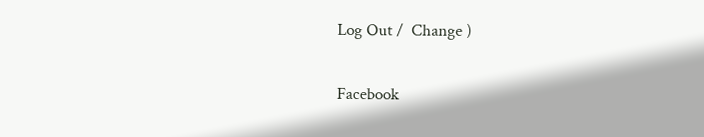Log Out /  Change )

Facebook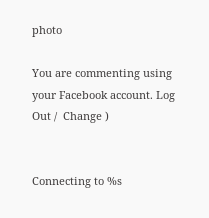photo

You are commenting using your Facebook account. Log Out /  Change )


Connecting to %s